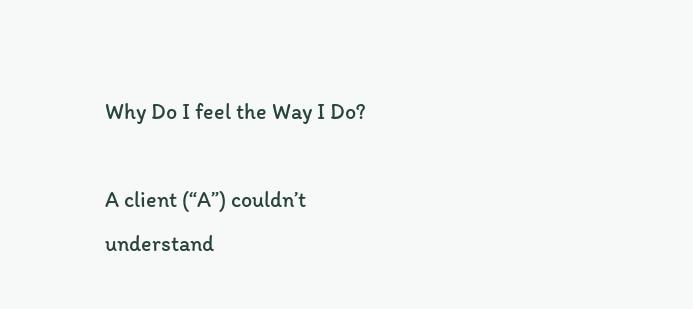Why Do I feel the Way I Do?

A client (“A”) couldn’t understand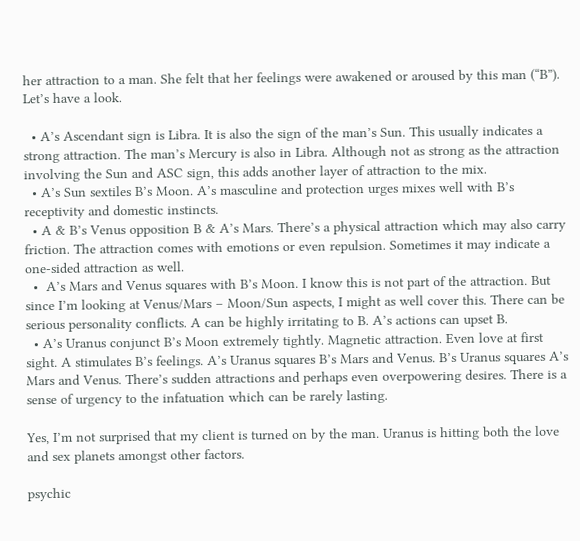her attraction to a man. She felt that her feelings were awakened or aroused by this man (“B”). Let’s have a look.

  • A’s Ascendant sign is Libra. It is also the sign of the man’s Sun. This usually indicates a strong attraction. The man’s Mercury is also in Libra. Although not as strong as the attraction involving the Sun and ASC sign, this adds another layer of attraction to the mix.
  • A’s Sun sextiles B’s Moon. A’s masculine and protection urges mixes well with B’s receptivity and domestic instincts.
  • A & B’s Venus opposition B & A’s Mars. There’s a physical attraction which may also carry friction. The attraction comes with emotions or even repulsion. Sometimes it may indicate a one-sided attraction as well.
  •  A’s Mars and Venus squares with B’s Moon. I know this is not part of the attraction. But since I’m looking at Venus/Mars – Moon/Sun aspects, I might as well cover this. There can be serious personality conflicts. A can be highly irritating to B. A’s actions can upset B.
  • A’s Uranus conjunct B’s Moon extremely tightly. Magnetic attraction. Even love at first sight. A stimulates B’s feelings. A’s Uranus squares B’s Mars and Venus. B’s Uranus squares A’s Mars and Venus. There’s sudden attractions and perhaps even overpowering desires. There is a sense of urgency to the infatuation which can be rarely lasting.

Yes, I’m not surprised that my client is turned on by the man. Uranus is hitting both the love and sex planets amongst other factors.

psychic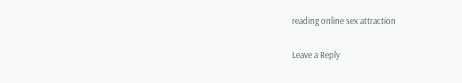reading online sex attraction

Leave a Reply